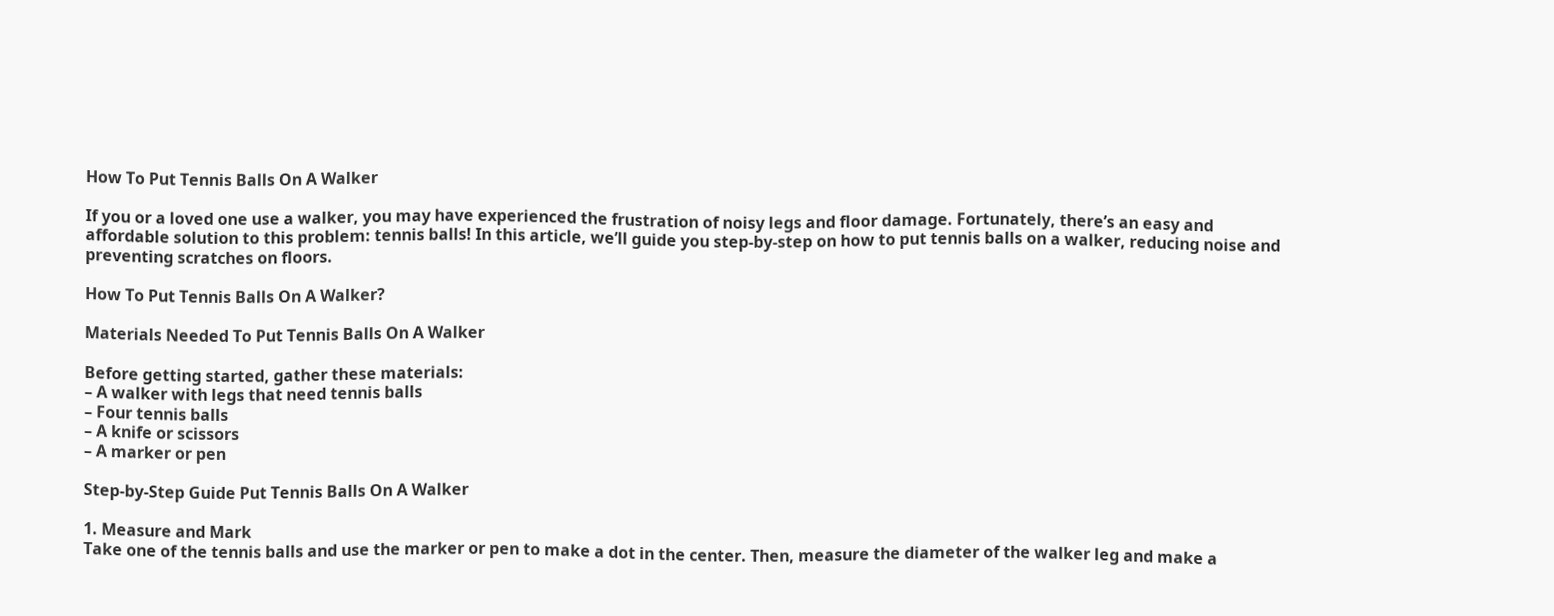How To Put Tennis Balls On A Walker

If you or a loved one use a walker, you may have experienced the frustration of noisy legs and floor damage. Fortunately, there’s an easy and affordable solution to this problem: tennis balls! In this article, we’ll guide you step-by-step on how to put tennis balls on a walker, reducing noise and preventing scratches on floors.

How To Put Tennis Balls On A Walker?

Materials Needed To Put Tennis Balls On A Walker

Before getting started, gather these materials:
– A walker with legs that need tennis balls
– Four tennis balls
– A knife or scissors
– A marker or pen

Step-by-Step Guide Put Tennis Balls On A Walker

1. Measure and Mark
Take one of the tennis balls and use the marker or pen to make a dot in the center. Then, measure the diameter of the walker leg and make a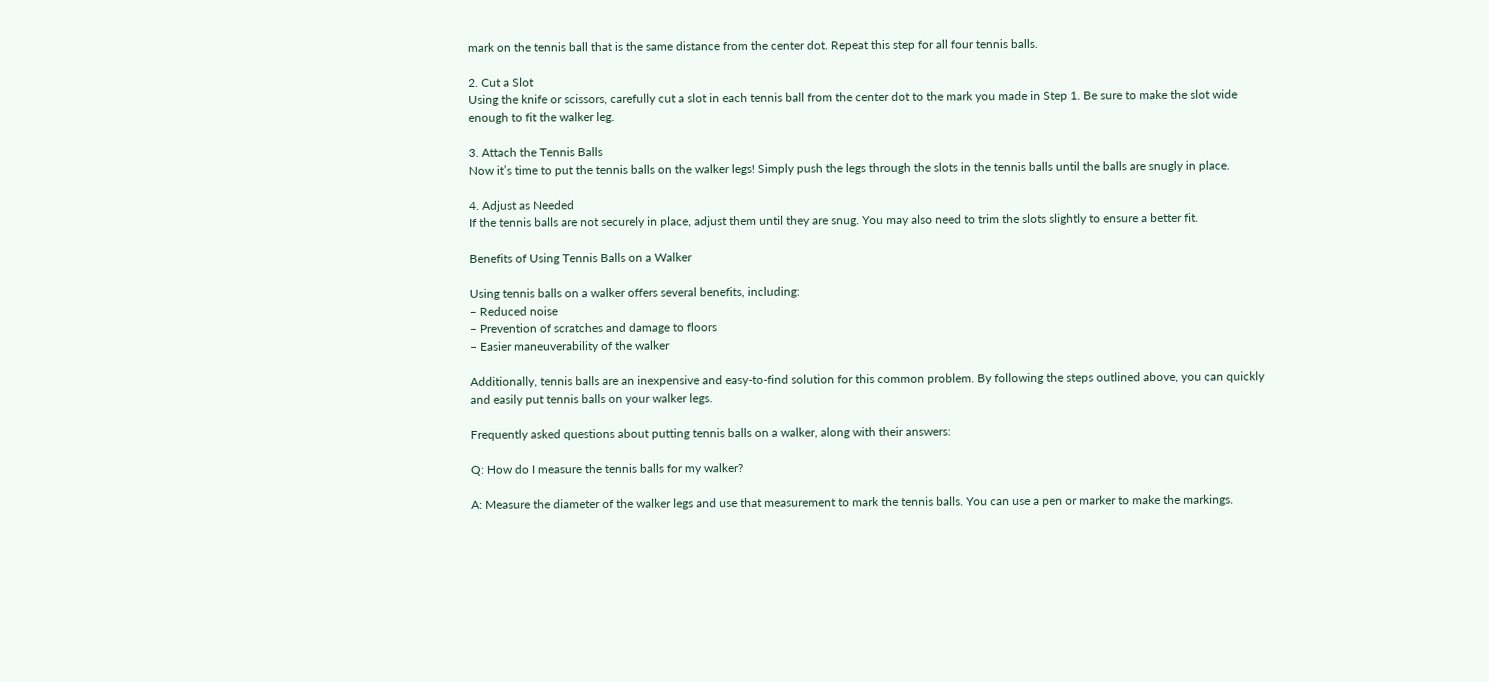mark on the tennis ball that is the same distance from the center dot. Repeat this step for all four tennis balls.

2. Cut a Slot
Using the knife or scissors, carefully cut a slot in each tennis ball from the center dot to the mark you made in Step 1. Be sure to make the slot wide enough to fit the walker leg.

3. Attach the Tennis Balls
Now it’s time to put the tennis balls on the walker legs! Simply push the legs through the slots in the tennis balls until the balls are snugly in place.

4. Adjust as Needed
If the tennis balls are not securely in place, adjust them until they are snug. You may also need to trim the slots slightly to ensure a better fit.

Benefits of Using Tennis Balls on a Walker

Using tennis balls on a walker offers several benefits, including:
– Reduced noise
– Prevention of scratches and damage to floors
– Easier maneuverability of the walker

Additionally, tennis balls are an inexpensive and easy-to-find solution for this common problem. By following the steps outlined above, you can quickly and easily put tennis balls on your walker legs.

Frequently asked questions about putting tennis balls on a walker, along with their answers:

Q: How do I measure the tennis balls for my walker?

A: Measure the diameter of the walker legs and use that measurement to mark the tennis balls. You can use a pen or marker to make the markings.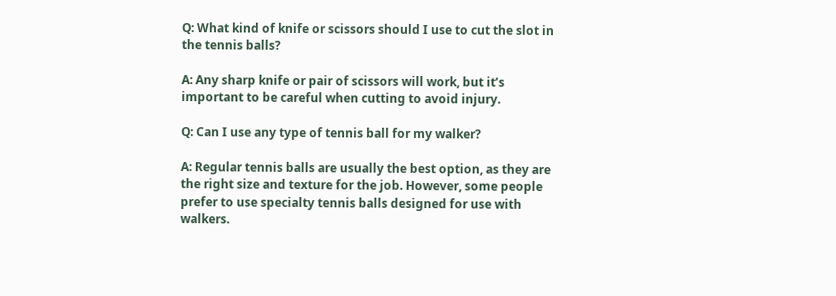Q: What kind of knife or scissors should I use to cut the slot in the tennis balls?

A: Any sharp knife or pair of scissors will work, but it’s important to be careful when cutting to avoid injury.

Q: Can I use any type of tennis ball for my walker?

A: Regular tennis balls are usually the best option, as they are the right size and texture for the job. However, some people prefer to use specialty tennis balls designed for use with walkers.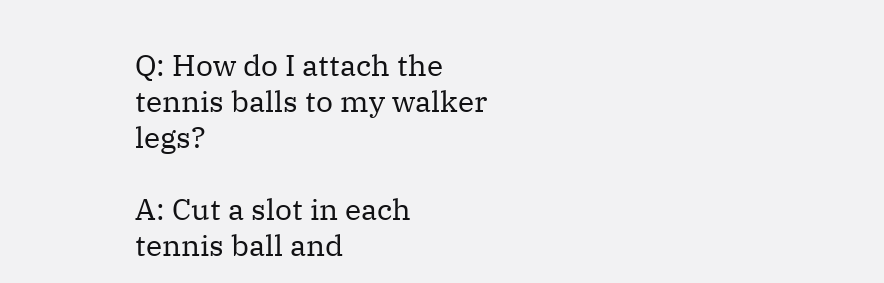Q: How do I attach the tennis balls to my walker legs?

A: Cut a slot in each tennis ball and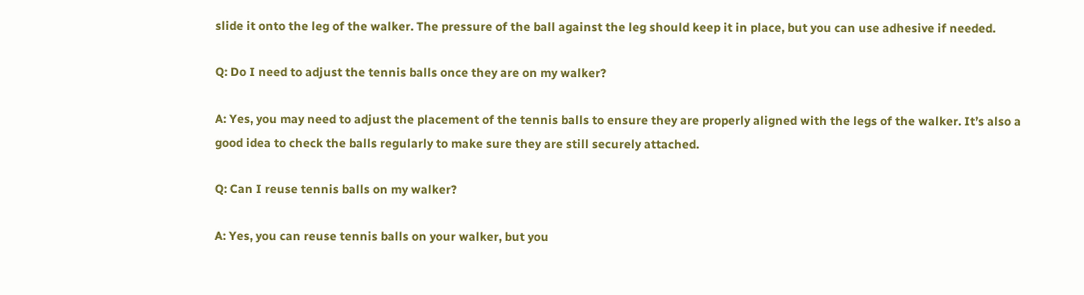slide it onto the leg of the walker. The pressure of the ball against the leg should keep it in place, but you can use adhesive if needed.

Q: Do I need to adjust the tennis balls once they are on my walker?

A: Yes, you may need to adjust the placement of the tennis balls to ensure they are properly aligned with the legs of the walker. It’s also a good idea to check the balls regularly to make sure they are still securely attached.

Q: Can I reuse tennis balls on my walker?

A: Yes, you can reuse tennis balls on your walker, but you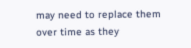may need to replace them over time as they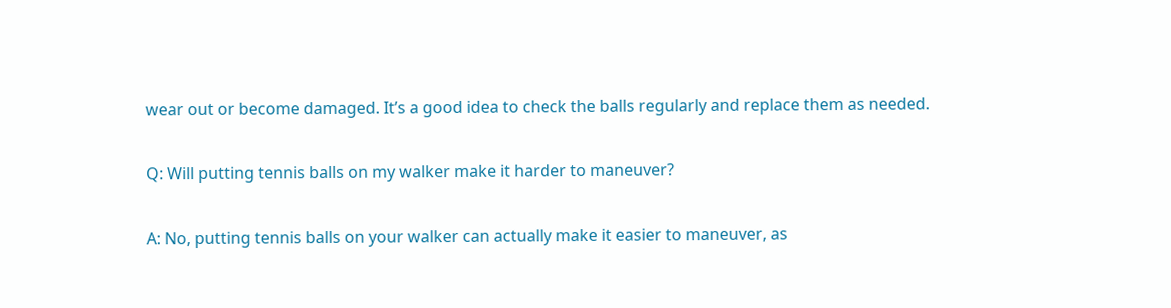wear out or become damaged. It’s a good idea to check the balls regularly and replace them as needed.

Q: Will putting tennis balls on my walker make it harder to maneuver?

A: No, putting tennis balls on your walker can actually make it easier to maneuver, as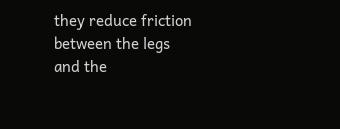they reduce friction between the legs and the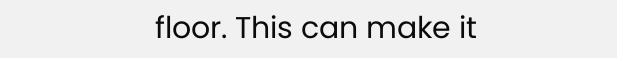floor. This can make it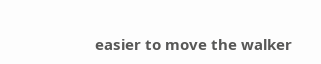easier to move the walker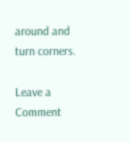around and turn corners.

Leave a Comment